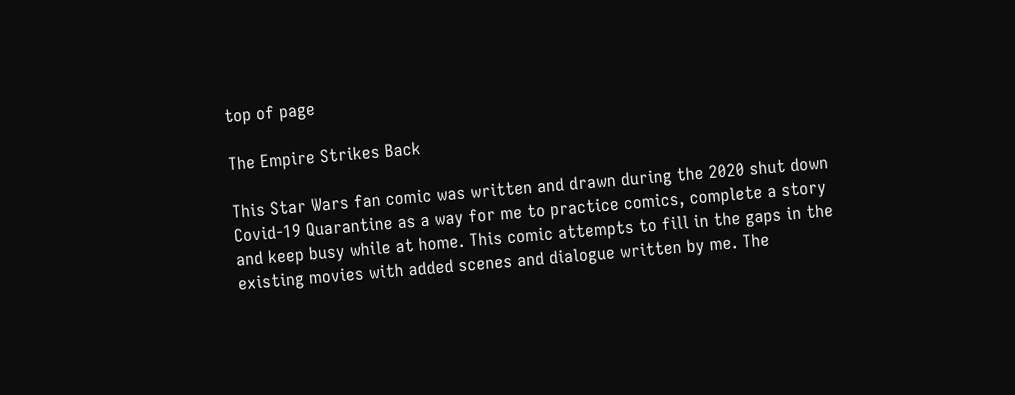top of page

The Empire Strikes Back

This Star Wars fan comic was written and drawn during the 2020 shut down Covid-19 Quarantine as a way for me to practice comics, complete a story and keep busy while at home. This comic attempts to fill in the gaps in the existing movies with added scenes and dialogue written by me. The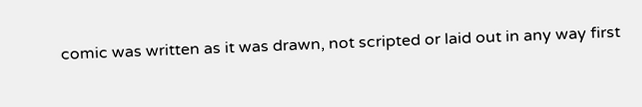comic was written as it was drawn, not scripted or laid out in any way first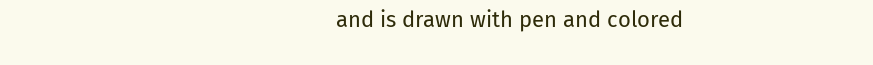and is drawn with pen and colored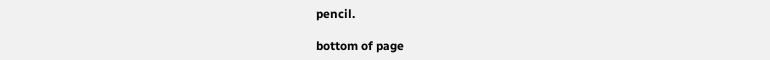pencil.

bottom of page